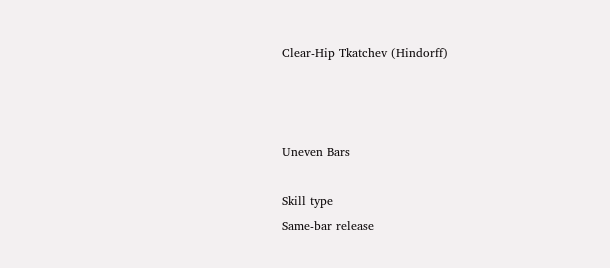Clear-Hip Tkatchev (Hindorff)



Uneven Bars

Skill type
Same-bar release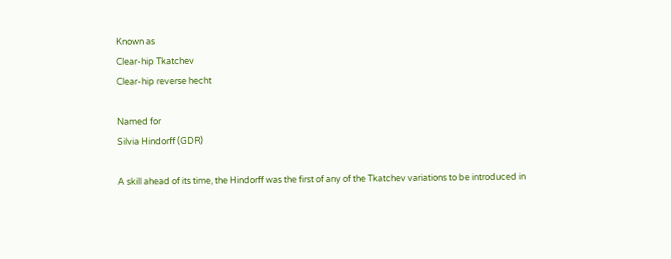Known as
Clear-hip Tkatchev
Clear-hip reverse hecht

Named for
Silvia Hindorff (GDR)

A skill ahead of its time, the Hindorff was the first of any of the Tkatchev variations to be introduced in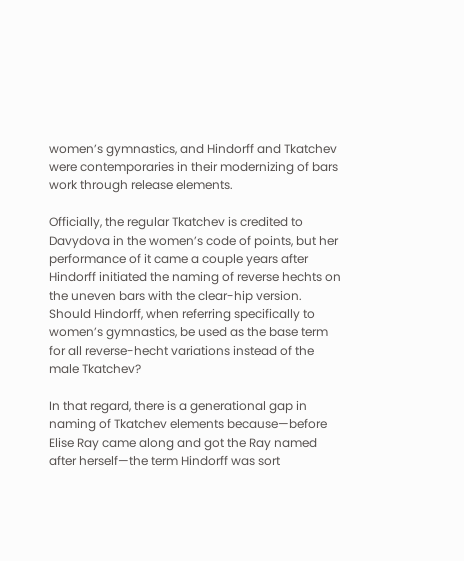women’s gymnastics, and Hindorff and Tkatchev were contemporaries in their modernizing of bars work through release elements.

Officially, the regular Tkatchev is credited to Davydova in the women’s code of points, but her performance of it came a couple years after Hindorff initiated the naming of reverse hechts on the uneven bars with the clear-hip version. Should Hindorff, when referring specifically to women’s gymnastics, be used as the base term for all reverse-hecht variations instead of the male Tkatchev?

In that regard, there is a generational gap in naming of Tkatchev elements because—before Elise Ray came along and got the Ray named after herself—the term Hindorff was sort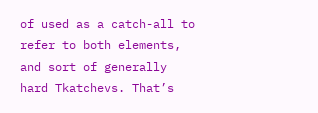of used as a catch-all to refer to both elements, and sort of generally hard Tkatchevs. That’s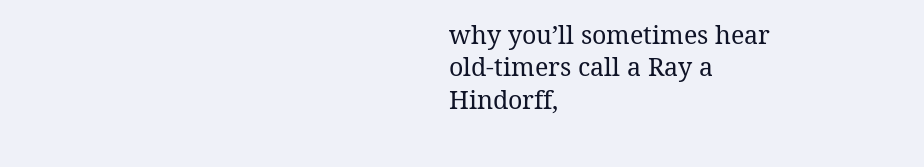why you’ll sometimes hear old-timers call a Ray a Hindorff,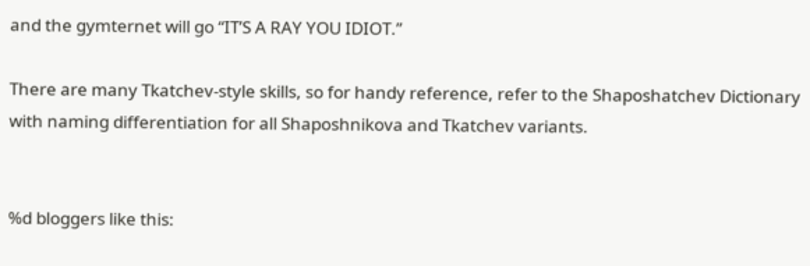and the gymternet will go “IT’S A RAY YOU IDIOT.”

There are many Tkatchev-style skills, so for handy reference, refer to the Shaposhatchev Dictionary with naming differentiation for all Shaposhnikova and Tkatchev variants.


%d bloggers like this: